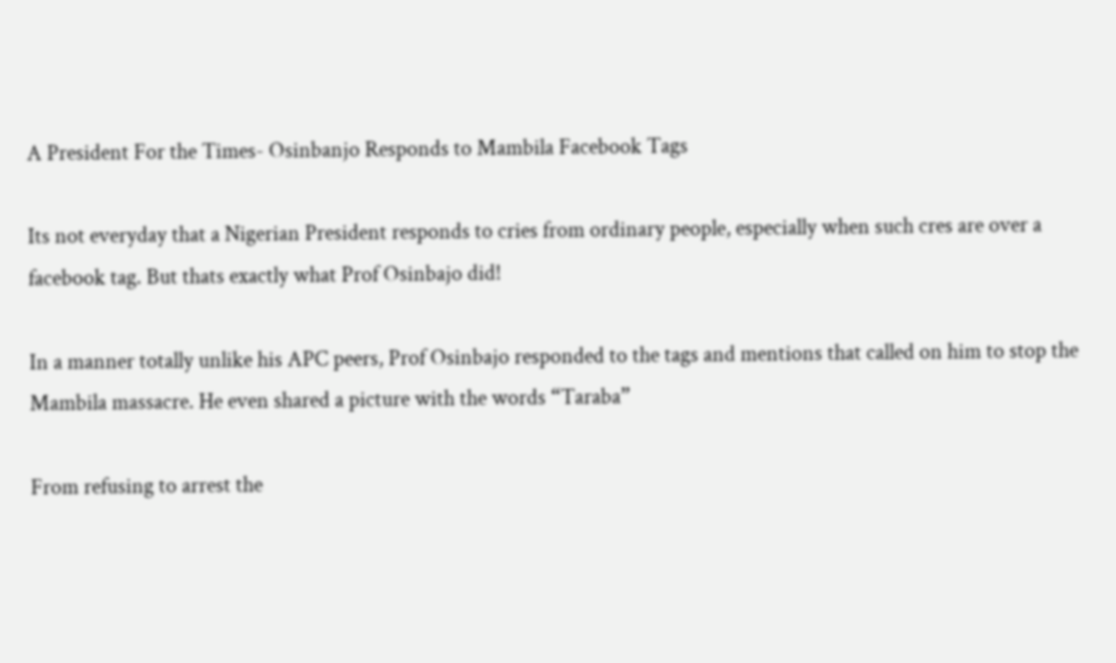A President For the Times- Osinbanjo Responds to Mambila Facebook Tags

Its not everyday that a Nigerian President responds to cries from ordinary people, especially when such cres are over a facebook tag. But thats exactly what Prof Osinbajo did!

In a manner totally unlike his APC peers, Prof Osinbajo responded to the tags and mentions that called on him to stop the Mambila massacre. He even shared a picture with the words “Taraba”

From refusing to arrest the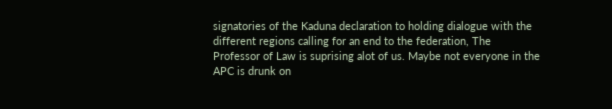signatories of the Kaduna declaration to holding dialogue with the different regions calling for an end to the federation, The Professor of Law is suprising alot of us. Maybe not everyone in the APC is drunk on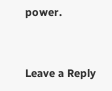power.


Leave a Reply